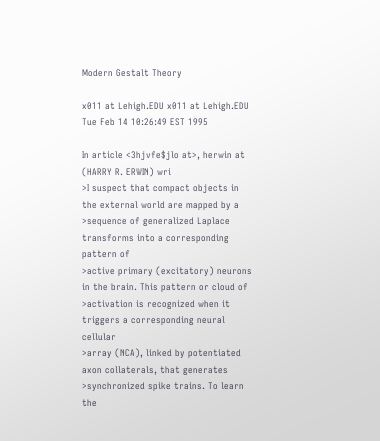Modern Gestalt Theory

x011 at Lehigh.EDU x011 at Lehigh.EDU
Tue Feb 14 10:26:49 EST 1995

In article <3hjvfe$jlo at>, herwin at (HARRY R. ERWIN) wri
>I suspect that compact objects in the external world are mapped by a
>sequence of generalized Laplace transforms into a corresponding pattern of
>active primary (excitatory) neurons in the brain. This pattern or cloud of
>activation is recognized when it triggers a corresponding neural cellular
>array (NCA), linked by potentiated axon collaterals, that generates
>synchronized spike trains. To learn the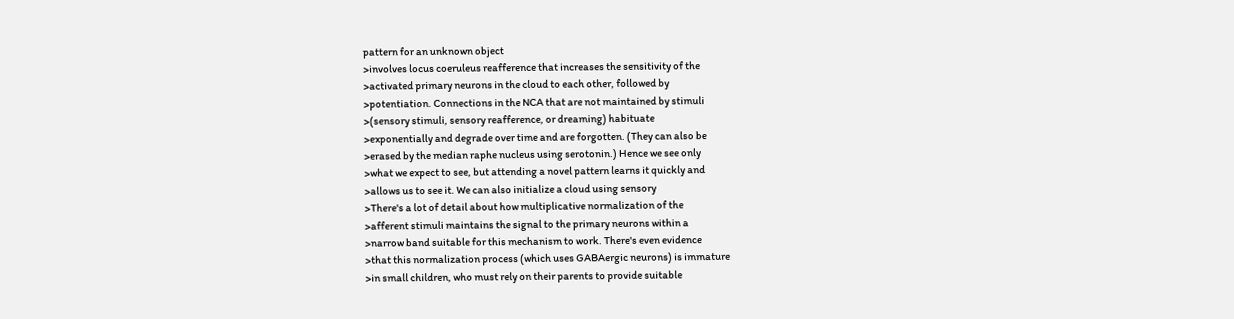pattern for an unknown object
>involves locus coeruleus reafference that increases the sensitivity of the
>activated primary neurons in the cloud to each other, followed by
>potentiation. Connections in the NCA that are not maintained by stimuli
>(sensory stimuli, sensory reafference, or dreaming) habituate
>exponentially and degrade over time and are forgotten. (They can also be
>erased by the median raphe nucleus using serotonin.) Hence we see only
>what we expect to see, but attending a novel pattern learns it quickly and
>allows us to see it. We can also initialize a cloud using sensory
>There's a lot of detail about how multiplicative normalization of the
>afferent stimuli maintains the signal to the primary neurons within a
>narrow band suitable for this mechanism to work. There's even evidence
>that this normalization process (which uses GABAergic neurons) is immature
>in small children, who must rely on their parents to provide suitable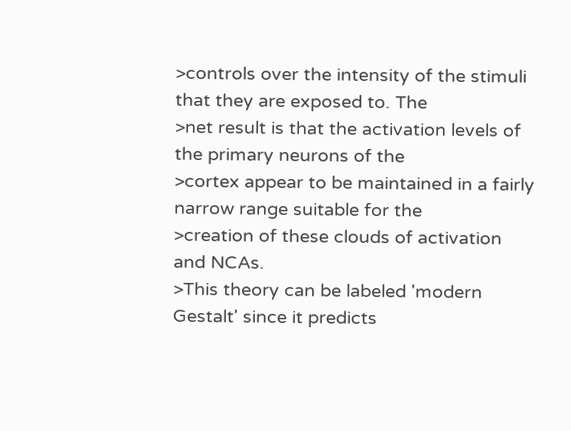>controls over the intensity of the stimuli that they are exposed to. The
>net result is that the activation levels of the primary neurons of the
>cortex appear to be maintained in a fairly narrow range suitable for the
>creation of these clouds of activation and NCAs.
>This theory can be labeled 'modern Gestalt' since it predicts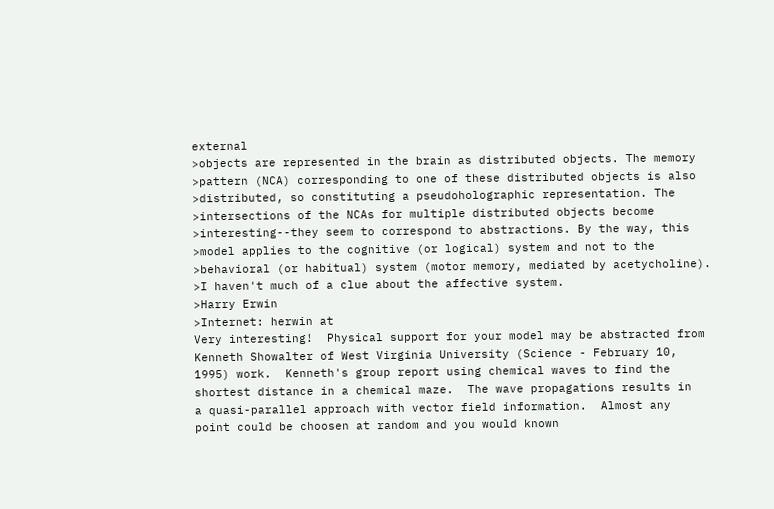external
>objects are represented in the brain as distributed objects. The memory
>pattern (NCA) corresponding to one of these distributed objects is also
>distributed, so constituting a pseudoholographic representation. The
>intersections of the NCAs for multiple distributed objects become
>interesting--they seem to correspond to abstractions. By the way, this
>model applies to the cognitive (or logical) system and not to the
>behavioral (or habitual) system (motor memory, mediated by acetycholine).
>I haven't much of a clue about the affective system.
>Harry Erwin
>Internet: herwin at
Very interesting!  Physical support for your model may be abstracted from
Kenneth Showalter of West Virginia University (Science - February 10,
1995) work.  Kenneth's group report using chemical waves to find the
shortest distance in a chemical maze.  The wave propagations results in
a quasi-parallel approach with vector field information.  Almost any
point could be choosen at random and you would known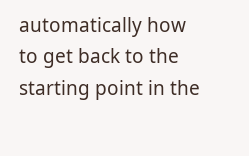automatically how
to get back to the starting point in the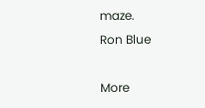maze.
Ron Blue

More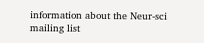information about the Neur-sci mailing list